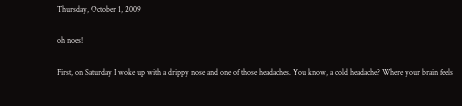Thursday, October 1, 2009

oh noes!

First, on Saturday I woke up with a drippy nose and one of those headaches. You know, a cold headache? Where your brain feels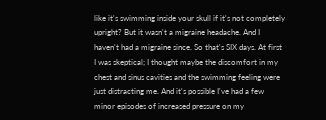like it's swimming inside your skull if it's not completely upright? But it wasn't a migraine headache. And I haven't had a migraine since. So that's SIX days. At first I was skeptical; I thought maybe the discomfort in my chest and sinus cavities and the swimming feeling were just distracting me. And it's possible I've had a few minor episodes of increased pressure on my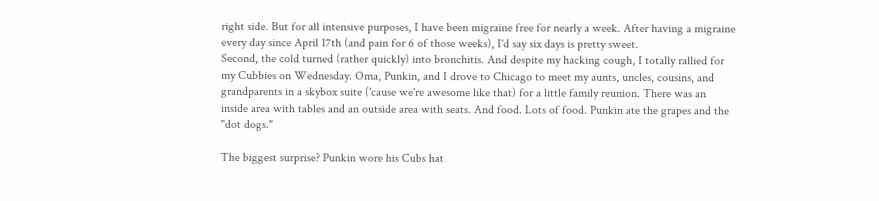right side. But for all intensive purposes, I have been migraine free for nearly a week. After having a migraine every day since April 17th (and pain for 6 of those weeks), I'd say six days is pretty sweet.
Second, the cold turned (rather quickly) into bronchitis. And despite my hacking cough, I totally rallied for my Cubbies on Wednesday. Oma, Punkin, and I drove to Chicago to meet my aunts, uncles, cousins, and grandparents in a skybox suite ('cause we're awesome like that) for a little family reunion. There was an inside area with tables and an outside area with seats. And food. Lots of food. Punkin ate the grapes and the "dot dogs."

The biggest surprise? Punkin wore his Cubs hat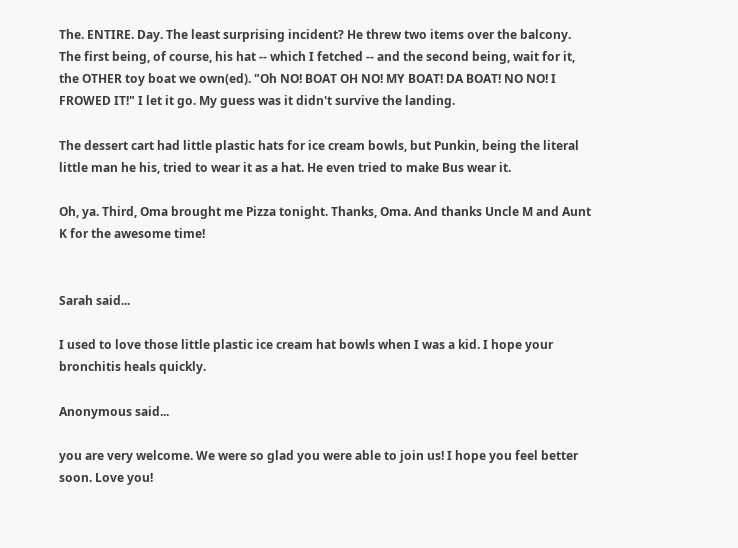The. ENTIRE. Day. The least surprising incident? He threw two items over the balcony. The first being, of course, his hat -- which I fetched -- and the second being, wait for it, the OTHER toy boat we own(ed). "Oh NO! BOAT OH NO! MY BOAT! DA BOAT! NO NO! I FROWED IT!" I let it go. My guess was it didn't survive the landing.

The dessert cart had little plastic hats for ice cream bowls, but Punkin, being the literal little man he his, tried to wear it as a hat. He even tried to make Bus wear it.

Oh, ya. Third, Oma brought me Pizza tonight. Thanks, Oma. And thanks Uncle M and Aunt K for the awesome time!


Sarah said...

I used to love those little plastic ice cream hat bowls when I was a kid. I hope your bronchitis heals quickly.

Anonymous said...

you are very welcome. We were so glad you were able to join us! I hope you feel better soon. Love you!